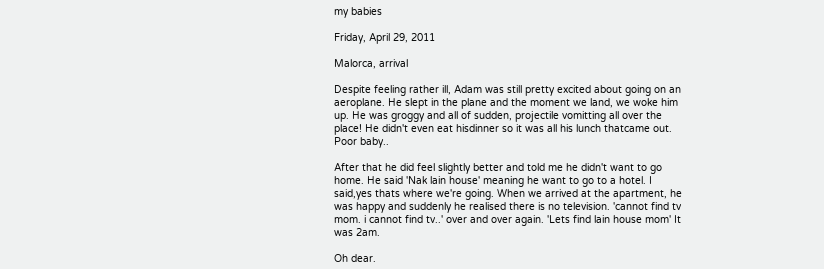my babies

Friday, April 29, 2011

Malorca, arrival

Despite feeling rather ill, Adam was still pretty excited about going on an aeroplane. He slept in the plane and the moment we land, we woke him up. He was groggy and all of sudden, projectile vomitting all over the place! He didn't even eat hisdinner so it was all his lunch thatcame out. Poor baby..

After that he did feel slightly better and told me he didn't want to go home. He said 'Nak lain house' meaning he want to go to a hotel. I said,yes thats where we're going. When we arrived at the apartment, he was happy and suddenly he realised there is no television. 'cannot find tv mom. i cannot find tv..' over and over again. 'Lets find lain house mom' It was 2am.

Oh dear.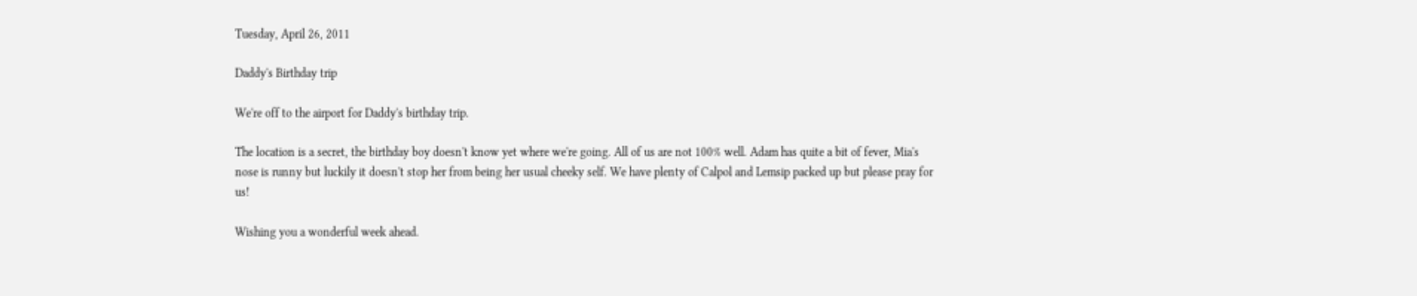Tuesday, April 26, 2011

Daddy's Birthday trip

We're off to the airport for Daddy's birthday trip.

The location is a secret, the birthday boy doesn't know yet where we're going. All of us are not 100% well. Adam has quite a bit of fever, Mia's nose is runny but luckily it doesn't stop her from being her usual cheeky self. We have plenty of Calpol and Lemsip packed up but please pray for us!

Wishing you a wonderful week ahead.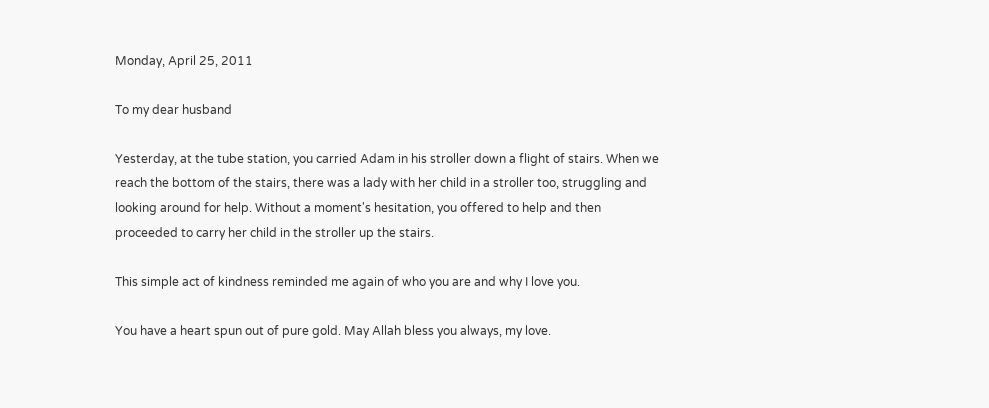Monday, April 25, 2011

To my dear husband

Yesterday, at the tube station, you carried Adam in his stroller down a flight of stairs. When we reach the bottom of the stairs, there was a lady with her child in a stroller too, struggling and looking around for help. Without a moment's hesitation, you offered to help and then proceeded to carry her child in the stroller up the stairs.

This simple act of kindness reminded me again of who you are and why I love you.

You have a heart spun out of pure gold. May Allah bless you always, my love.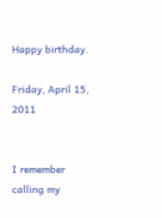Happy birthday.

Friday, April 15, 2011


I remember calling my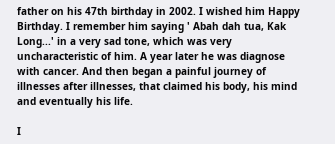father on his 47th birthday in 2002. I wished him Happy Birthday. I remember him saying ' Abah dah tua, Kak Long...' in a very sad tone, which was very uncharacteristic of him. A year later he was diagnose with cancer. And then began a painful journey of illnesses after illnesses, that claimed his body, his mind and eventually his life.

I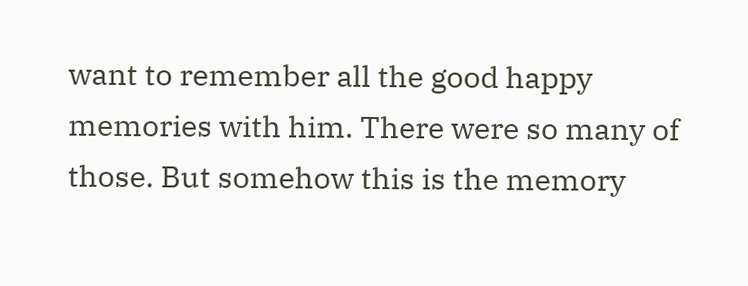want to remember all the good happy memories with him. There were so many of those. But somehow this is the memory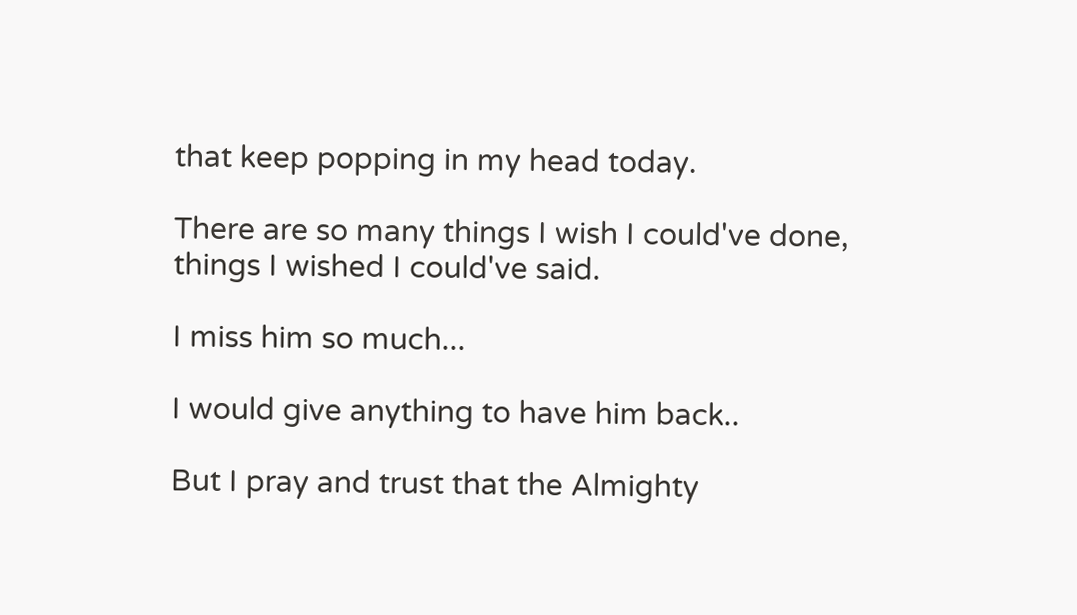that keep popping in my head today.

There are so many things I wish I could've done, things I wished I could've said.

I miss him so much...

I would give anything to have him back..

But I pray and trust that the Almighty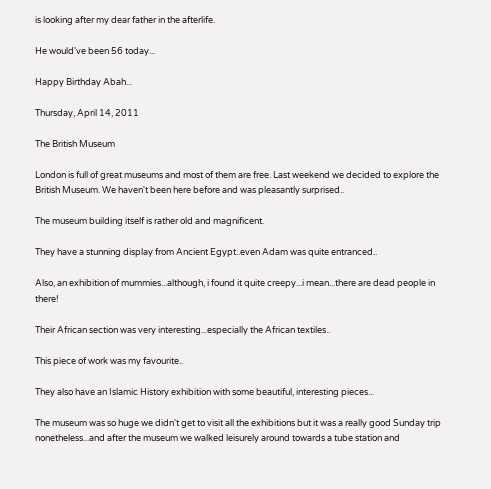is looking after my dear father in the afterlife.

He would've been 56 today...

Happy Birthday Abah...

Thursday, April 14, 2011

The British Museum

London is full of great museums and most of them are free. Last weekend we decided to explore the British Museum. We haven't been here before and was pleasantly surprised..

The museum building itself is rather old and magnificent.

They have a stunning display from Ancient Egypt..even Adam was quite entranced..

Also, an exhibition of mummies...although, i found it quite creepy...i mean...there are dead people in there!

Their African section was very interesting...especially the African textiles..

This piece of work was my favourite..

They also have an Islamic History exhibition with some beautiful, interesting pieces...

The museum was so huge we didn't get to visit all the exhibitions but it was a really good Sunday trip nonetheless...and after the museum we walked leisurely around towards a tube station and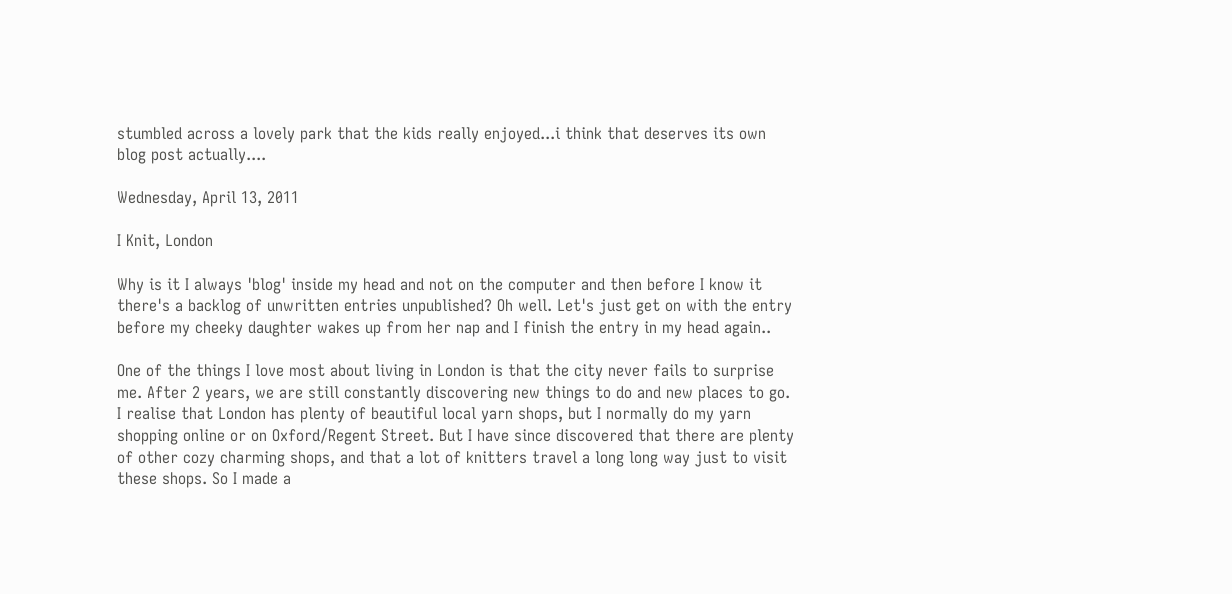stumbled across a lovely park that the kids really enjoyed...i think that deserves its own blog post actually....

Wednesday, April 13, 2011

I Knit, London

Why is it I always 'blog' inside my head and not on the computer and then before I know it there's a backlog of unwritten entries unpublished? Oh well. Let's just get on with the entry before my cheeky daughter wakes up from her nap and I finish the entry in my head again..

One of the things I love most about living in London is that the city never fails to surprise me. After 2 years, we are still constantly discovering new things to do and new places to go. I realise that London has plenty of beautiful local yarn shops, but I normally do my yarn shopping online or on Oxford/Regent Street. But I have since discovered that there are plenty of other cozy charming shops, and that a lot of knitters travel a long long way just to visit these shops. So I made a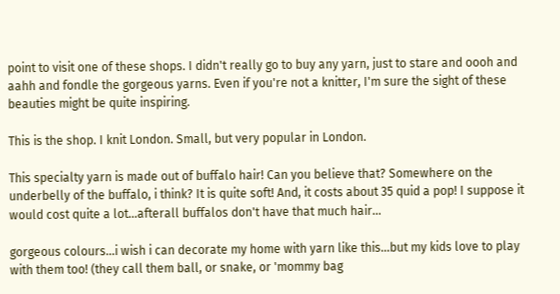point to visit one of these shops. I didn't really go to buy any yarn, just to stare and oooh and aahh and fondle the gorgeous yarns. Even if you're not a knitter, I'm sure the sight of these beauties might be quite inspiring.

This is the shop. I knit London. Small, but very popular in London.

This specialty yarn is made out of buffalo hair! Can you believe that? Somewhere on the underbelly of the buffalo, i think? It is quite soft! And, it costs about 35 quid a pop! I suppose it would cost quite a lot...afterall buffalos don't have that much hair...

gorgeous colours...i wish i can decorate my home with yarn like this...but my kids love to play with them too! (they call them ball, or snake, or 'mommy bag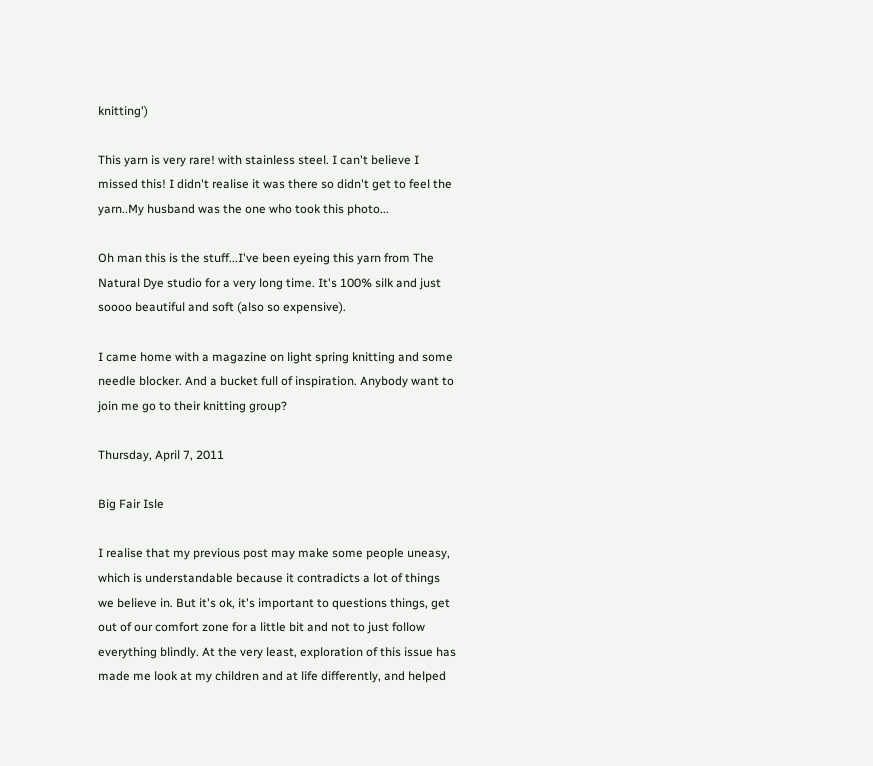knitting')

This yarn is very rare! with stainless steel. I can't believe I missed this! I didn't realise it was there so didn't get to feel the yarn..My husband was the one who took this photo...

Oh man this is the stuff...I've been eyeing this yarn from The Natural Dye studio for a very long time. It's 100% silk and just soooo beautiful and soft (also so expensive).

I came home with a magazine on light spring knitting and some needle blocker. And a bucket full of inspiration. Anybody want to join me go to their knitting group?

Thursday, April 7, 2011

Big Fair Isle

I realise that my previous post may make some people uneasy, which is understandable because it contradicts a lot of things we believe in. But it's ok, it's important to questions things, get out of our comfort zone for a little bit and not to just follow everything blindly. At the very least, exploration of this issue has made me look at my children and at life differently, and helped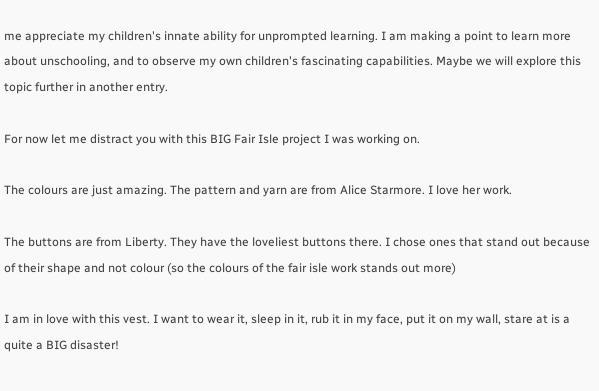me appreciate my children's innate ability for unprompted learning. I am making a point to learn more about unschooling, and to observe my own children's fascinating capabilities. Maybe we will explore this topic further in another entry.

For now let me distract you with this BIG Fair Isle project I was working on.

The colours are just amazing. The pattern and yarn are from Alice Starmore. I love her work.

The buttons are from Liberty. They have the loveliest buttons there. I chose ones that stand out because of their shape and not colour (so the colours of the fair isle work stands out more)

I am in love with this vest. I want to wear it, sleep in it, rub it in my face, put it on my wall, stare at is a quite a BIG disaster!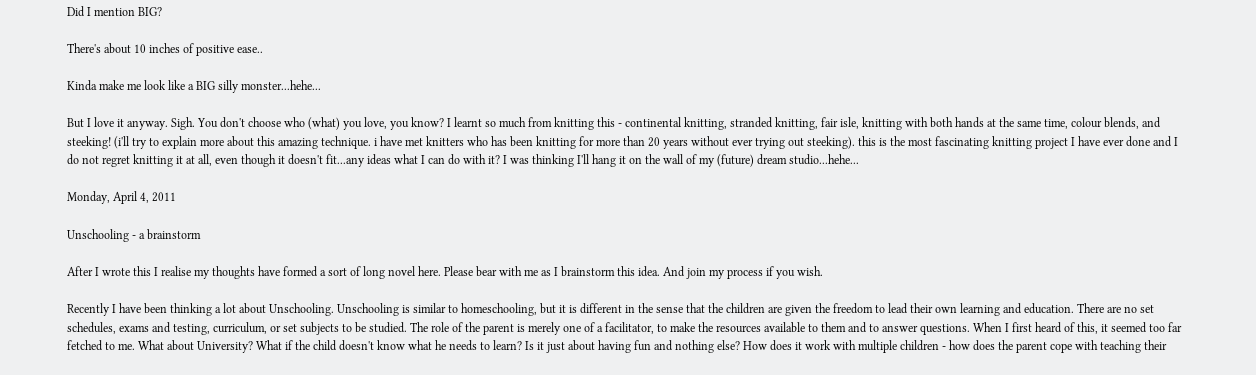Did I mention BIG?

There's about 10 inches of positive ease..

Kinda make me look like a BIG silly monster...hehe...

But I love it anyway. Sigh. You don't choose who (what) you love, you know? I learnt so much from knitting this - continental knitting, stranded knitting, fair isle, knitting with both hands at the same time, colour blends, and steeking! (i'll try to explain more about this amazing technique. i have met knitters who has been knitting for more than 20 years without ever trying out steeking). this is the most fascinating knitting project I have ever done and I do not regret knitting it at all, even though it doesn't fit...any ideas what I can do with it? I was thinking I'll hang it on the wall of my (future) dream studio...hehe...

Monday, April 4, 2011

Unschooling - a brainstorm

After I wrote this I realise my thoughts have formed a sort of long novel here. Please bear with me as I brainstorm this idea. And join my process if you wish.

Recently I have been thinking a lot about Unschooling. Unschooling is similar to homeschooling, but it is different in the sense that the children are given the freedom to lead their own learning and education. There are no set schedules, exams and testing, curriculum, or set subjects to be studied. The role of the parent is merely one of a facilitator, to make the resources available to them and to answer questions. When I first heard of this, it seemed too far fetched to me. What about University? What if the child doesn't know what he needs to learn? Is it just about having fun and nothing else? How does it work with multiple children - how does the parent cope with teaching their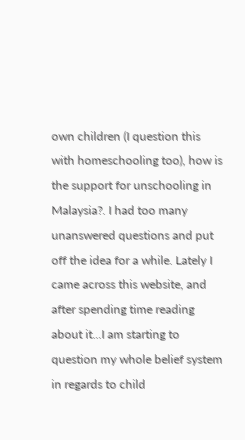own children (I question this with homeschooling too), how is the support for unschooling in Malaysia?. I had too many unanswered questions and put off the idea for a while. Lately I came across this website, and after spending time reading about it...I am starting to question my whole belief system in regards to child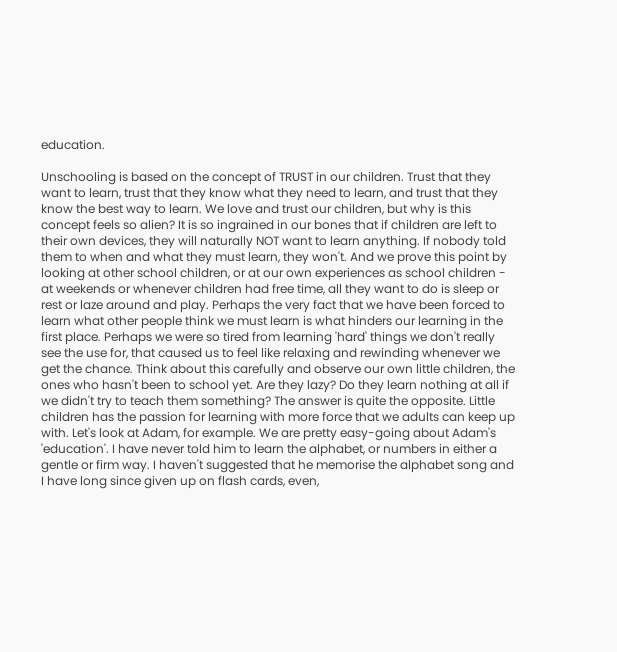education.

Unschooling is based on the concept of TRUST in our children. Trust that they want to learn, trust that they know what they need to learn, and trust that they know the best way to learn. We love and trust our children, but why is this concept feels so alien? It is so ingrained in our bones that if children are left to their own devices, they will naturally NOT want to learn anything. If nobody told them to when and what they must learn, they won't. And we prove this point by looking at other school children, or at our own experiences as school children - at weekends or whenever children had free time, all they want to do is sleep or rest or laze around and play. Perhaps the very fact that we have been forced to learn what other people think we must learn is what hinders our learning in the first place. Perhaps we were so tired from learning 'hard' things we don't really see the use for, that caused us to feel like relaxing and rewinding whenever we get the chance. Think about this carefully and observe our own little children, the ones who hasn't been to school yet. Are they lazy? Do they learn nothing at all if we didn't try to teach them something? The answer is quite the opposite. Little children has the passion for learning with more force that we adults can keep up with. Let's look at Adam, for example. We are pretty easy-going about Adam's 'education'. I have never told him to learn the alphabet, or numbers in either a gentle or firm way. I haven't suggested that he memorise the alphabet song and I have long since given up on flash cards, even,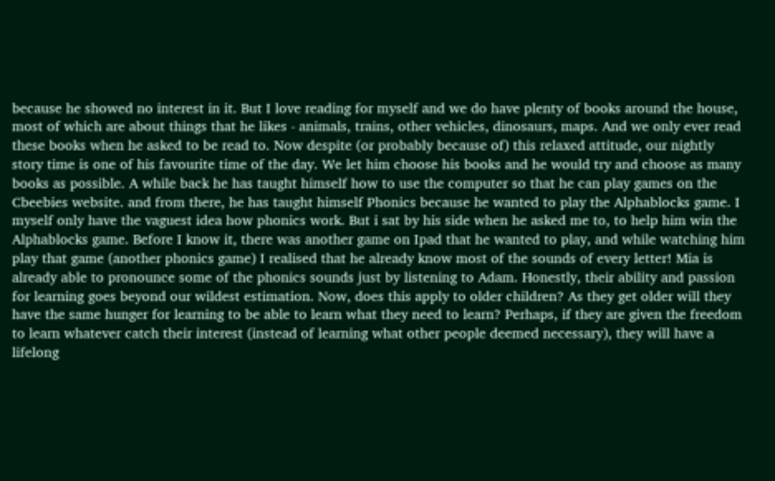because he showed no interest in it. But I love reading for myself and we do have plenty of books around the house, most of which are about things that he likes - animals, trains, other vehicles, dinosaurs, maps. And we only ever read these books when he asked to be read to. Now despite (or probably because of) this relaxed attitude, our nightly story time is one of his favourite time of the day. We let him choose his books and he would try and choose as many books as possible. A while back he has taught himself how to use the computer so that he can play games on the Cbeebies website. and from there, he has taught himself Phonics because he wanted to play the Alphablocks game. I myself only have the vaguest idea how phonics work. But i sat by his side when he asked me to, to help him win the Alphablocks game. Before I know it, there was another game on Ipad that he wanted to play, and while watching him play that game (another phonics game) I realised that he already know most of the sounds of every letter! Mia is already able to pronounce some of the phonics sounds just by listening to Adam. Honestly, their ability and passion for learning goes beyond our wildest estimation. Now, does this apply to older children? As they get older will they have the same hunger for learning to be able to learn what they need to learn? Perhaps, if they are given the freedom to learn whatever catch their interest (instead of learning what other people deemed necessary), they will have a lifelong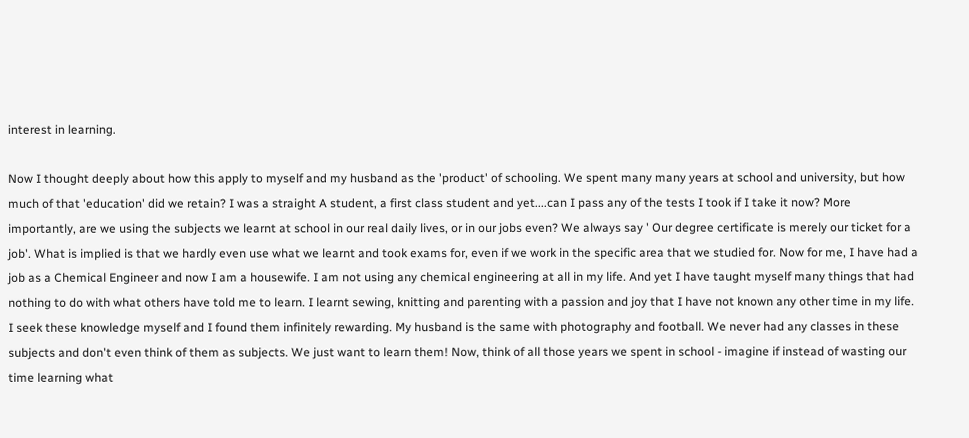interest in learning.

Now I thought deeply about how this apply to myself and my husband as the 'product' of schooling. We spent many many years at school and university, but how much of that 'education' did we retain? I was a straight A student, a first class student and yet....can I pass any of the tests I took if I take it now? More importantly, are we using the subjects we learnt at school in our real daily lives, or in our jobs even? We always say ' Our degree certificate is merely our ticket for a job'. What is implied is that we hardly even use what we learnt and took exams for, even if we work in the specific area that we studied for. Now for me, I have had a job as a Chemical Engineer and now I am a housewife. I am not using any chemical engineering at all in my life. And yet I have taught myself many things that had nothing to do with what others have told me to learn. I learnt sewing, knitting and parenting with a passion and joy that I have not known any other time in my life. I seek these knowledge myself and I found them infinitely rewarding. My husband is the same with photography and football. We never had any classes in these subjects and don't even think of them as subjects. We just want to learn them! Now, think of all those years we spent in school - imagine if instead of wasting our time learning what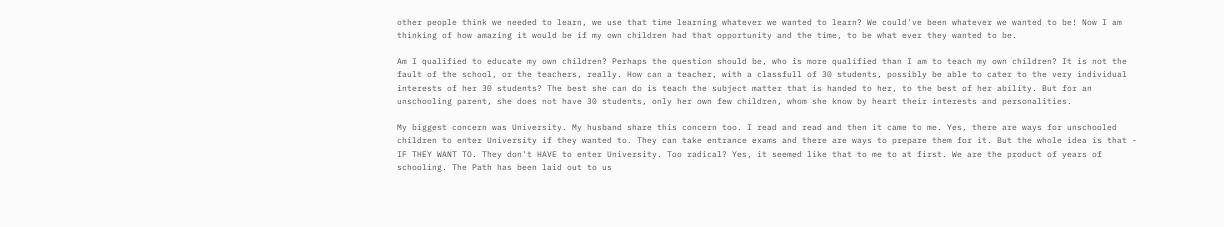other people think we needed to learn, we use that time learning whatever we wanted to learn? We could've been whatever we wanted to be! Now I am thinking of how amazing it would be if my own children had that opportunity and the time, to be what ever they wanted to be.

Am I qualified to educate my own children? Perhaps the question should be, who is more qualified than I am to teach my own children? It is not the fault of the school, or the teachers, really. How can a teacher, with a classfull of 30 students, possibly be able to cater to the very individual interests of her 30 students? The best she can do is teach the subject matter that is handed to her, to the best of her ability. But for an unschooling parent, she does not have 30 students, only her own few children, whom she know by heart their interests and personalities.

My biggest concern was University. My husband share this concern too. I read and read and then it came to me. Yes, there are ways for unschooled children to enter University if they wanted to. They can take entrance exams and there are ways to prepare them for it. But the whole idea is that - IF THEY WANT TO. They don't HAVE to enter University. Too radical? Yes, it seemed like that to me to at first. We are the product of years of schooling. The Path has been laid out to us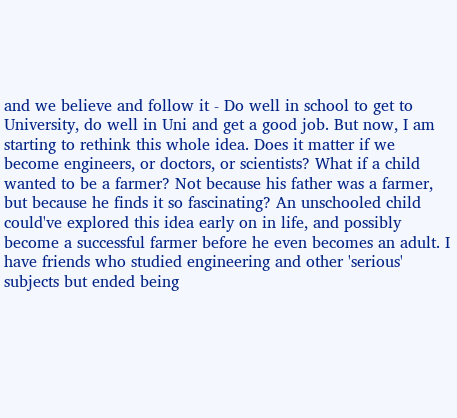and we believe and follow it - Do well in school to get to University, do well in Uni and get a good job. But now, I am starting to rethink this whole idea. Does it matter if we become engineers, or doctors, or scientists? What if a child wanted to be a farmer? Not because his father was a farmer, but because he finds it so fascinating? An unschooled child could've explored this idea early on in life, and possibly become a successful farmer before he even becomes an adult. I have friends who studied engineering and other 'serious' subjects but ended being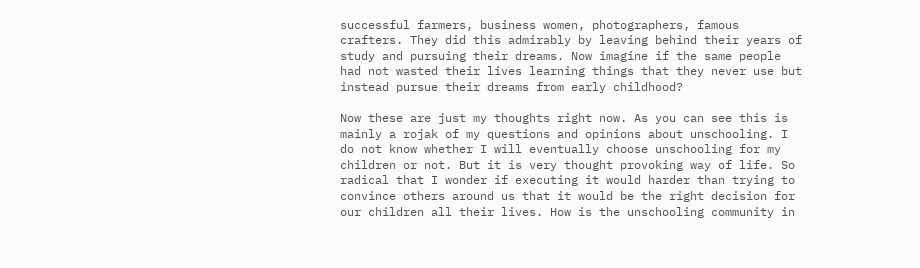successful farmers, business women, photographers, famous crafters. They did this admirably by leaving behind their years of study and pursuing their dreams. Now imagine if the same people had not wasted their lives learning things that they never use but instead pursue their dreams from early childhood?

Now these are just my thoughts right now. As you can see this is mainly a rojak of my questions and opinions about unschooling. I do not know whether I will eventually choose unschooling for my children or not. But it is very thought provoking way of life. So radical that I wonder if executing it would harder than trying to convince others around us that it would be the right decision for our children all their lives. How is the unschooling community in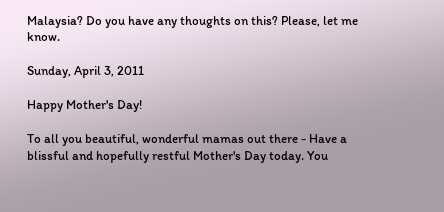Malaysia? Do you have any thoughts on this? Please, let me know.

Sunday, April 3, 2011

Happy Mother's Day!

To all you beautiful, wonderful mamas out there - Have a blissful and hopefully restful Mother's Day today. You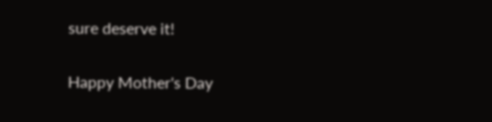sure deserve it!

Happy Mother's Day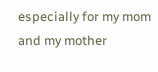especially for my mom and my mother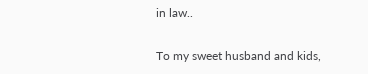in law..

To my sweet husband and kids,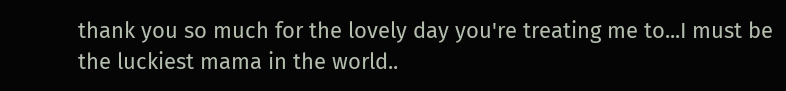thank you so much for the lovely day you're treating me to...I must be the luckiest mama in the world..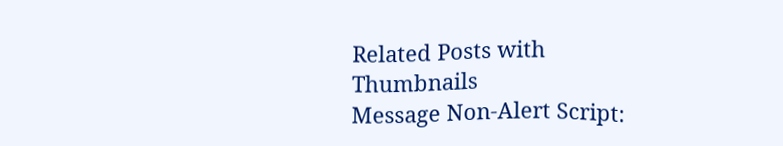Related Posts with Thumbnails
Message Non-Alert Script: